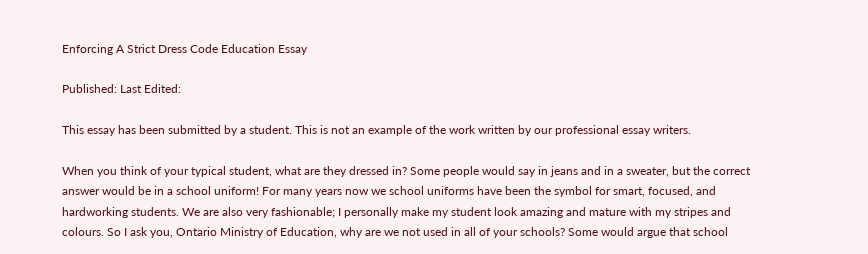Enforcing A Strict Dress Code Education Essay

Published: Last Edited:

This essay has been submitted by a student. This is not an example of the work written by our professional essay writers.

When you think of your typical student, what are they dressed in? Some people would say in jeans and in a sweater, but the correct answer would be in a school uniform! For many years now we school uniforms have been the symbol for smart, focused, and hardworking students. We are also very fashionable; I personally make my student look amazing and mature with my stripes and colours. So I ask you, Ontario Ministry of Education, why are we not used in all of your schools? Some would argue that school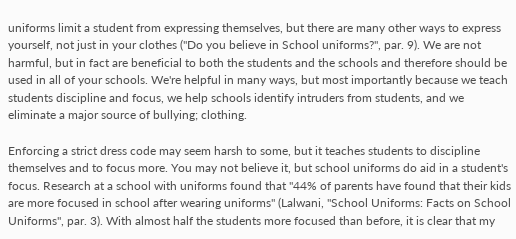uniforms limit a student from expressing themselves, but there are many other ways to express yourself, not just in your clothes ("Do you believe in School uniforms?", par. 9). We are not harmful, but in fact are beneficial to both the students and the schools and therefore should be used in all of your schools. We're helpful in many ways, but most importantly because we teach students discipline and focus, we help schools identify intruders from students, and we eliminate a major source of bullying; clothing.

Enforcing a strict dress code may seem harsh to some, but it teaches students to discipline themselves and to focus more. You may not believe it, but school uniforms do aid in a student's focus. Research at a school with uniforms found that "44% of parents have found that their kids are more focused in school after wearing uniforms" (Lalwani, "School Uniforms: Facts on School Uniforms", par. 3). With almost half the students more focused than before, it is clear that my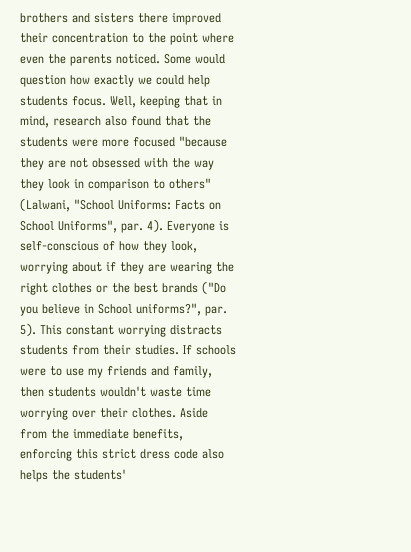brothers and sisters there improved their concentration to the point where even the parents noticed. Some would question how exactly we could help students focus. Well, keeping that in mind, research also found that the students were more focused "because they are not obsessed with the way they look in comparison to others" (Lalwani, "School Uniforms: Facts on School Uniforms", par. 4). Everyone is self-conscious of how they look, worrying about if they are wearing the right clothes or the best brands ("Do you believe in School uniforms?", par. 5). This constant worrying distracts students from their studies. If schools were to use my friends and family, then students wouldn't waste time worrying over their clothes. Aside from the immediate benefits, enforcing this strict dress code also helps the students'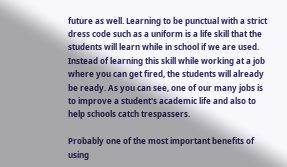future as well. Learning to be punctual with a strict dress code such as a uniform is a life skill that the students will learn while in school if we are used. Instead of learning this skill while working at a job where you can get fired, the students will already be ready. As you can see, one of our many jobs is to improve a student's academic life and also to help schools catch trespassers.

Probably one of the most important benefits of using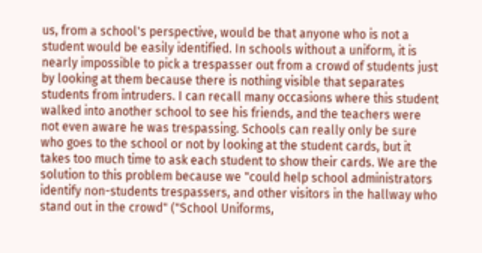us, from a school's perspective, would be that anyone who is not a student would be easily identified. In schools without a uniform, it is nearly impossible to pick a trespasser out from a crowd of students just by looking at them because there is nothing visible that separates students from intruders. I can recall many occasions where this student walked into another school to see his friends, and the teachers were not even aware he was trespassing. Schools can really only be sure who goes to the school or not by looking at the student cards, but it takes too much time to ask each student to show their cards. We are the solution to this problem because we "could help school administrators identify non-students trespassers, and other visitors in the hallway who stand out in the crowd" ("School Uniforms,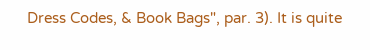Dress Codes, & Book Bags", par. 3). It is quite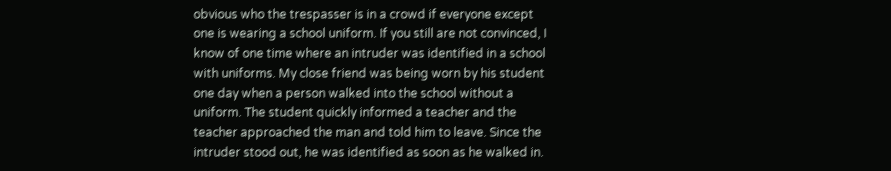obvious who the trespasser is in a crowd if everyone except one is wearing a school uniform. If you still are not convinced, I know of one time where an intruder was identified in a school with uniforms. My close friend was being worn by his student one day when a person walked into the school without a uniform. The student quickly informed a teacher and the teacher approached the man and told him to leave. Since the intruder stood out, he was identified as soon as he walked in.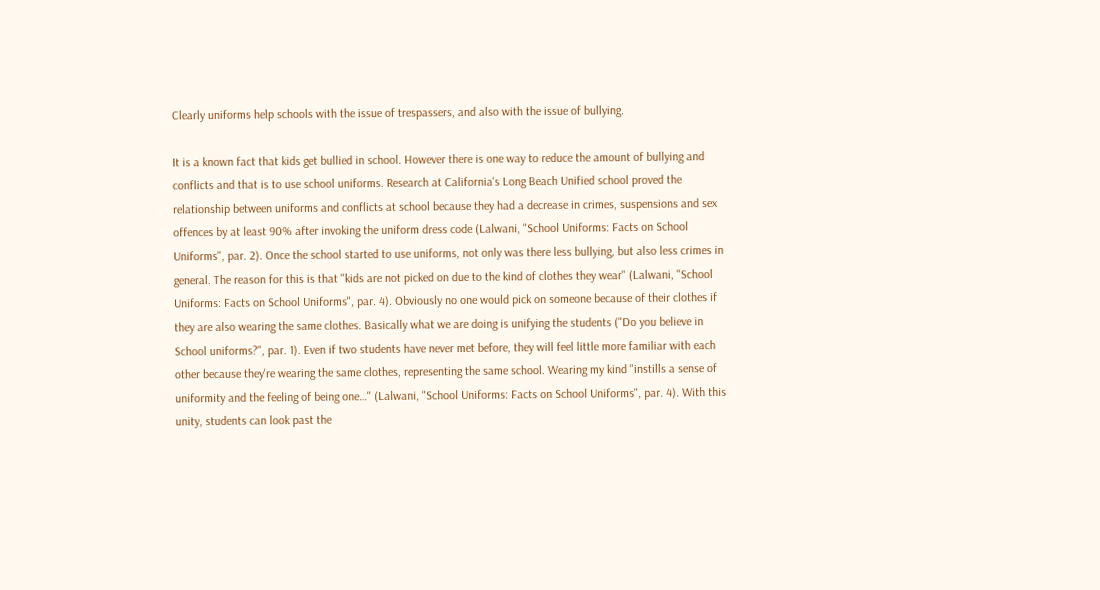Clearly uniforms help schools with the issue of trespassers, and also with the issue of bullying.

It is a known fact that kids get bullied in school. However there is one way to reduce the amount of bullying and conflicts and that is to use school uniforms. Research at California's Long Beach Unified school proved the relationship between uniforms and conflicts at school because they had a decrease in crimes, suspensions and sex offences by at least 90% after invoking the uniform dress code (Lalwani, "School Uniforms: Facts on School Uniforms", par. 2). Once the school started to use uniforms, not only was there less bullying, but also less crimes in general. The reason for this is that "kids are not picked on due to the kind of clothes they wear" (Lalwani, "School Uniforms: Facts on School Uniforms", par. 4). Obviously no one would pick on someone because of their clothes if they are also wearing the same clothes. Basically what we are doing is unifying the students ("Do you believe in School uniforms?", par. 1). Even if two students have never met before, they will feel little more familiar with each other because they're wearing the same clothes, representing the same school. Wearing my kind "instills a sense of uniformity and the feeling of being one…" (Lalwani, "School Uniforms: Facts on School Uniforms", par. 4). With this unity, students can look past the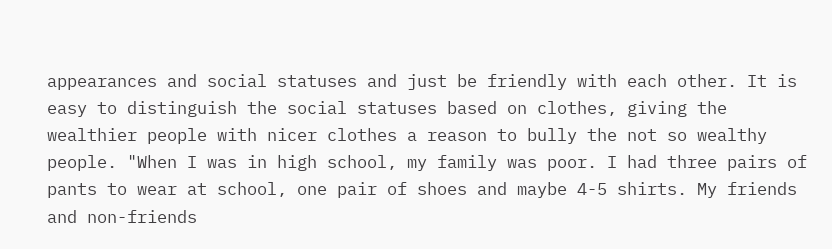appearances and social statuses and just be friendly with each other. It is easy to distinguish the social statuses based on clothes, giving the wealthier people with nicer clothes a reason to bully the not so wealthy people. "When I was in high school, my family was poor. I had three pairs of pants to wear at school, one pair of shoes and maybe 4-5 shirts. My friends and non-friends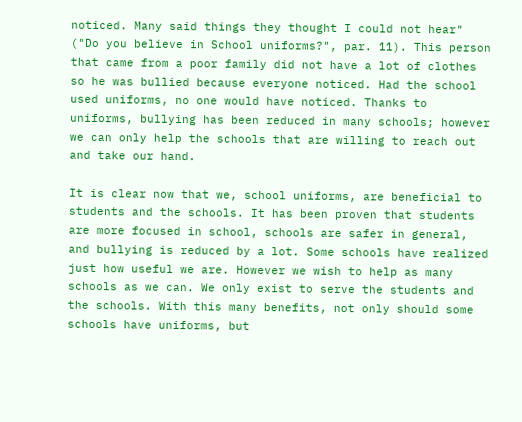noticed. Many said things they thought I could not hear" ("Do you believe in School uniforms?", par. 11). This person that came from a poor family did not have a lot of clothes so he was bullied because everyone noticed. Had the school used uniforms, no one would have noticed. Thanks to uniforms, bullying has been reduced in many schools; however we can only help the schools that are willing to reach out and take our hand.

It is clear now that we, school uniforms, are beneficial to students and the schools. It has been proven that students are more focused in school, schools are safer in general, and bullying is reduced by a lot. Some schools have realized just how useful we are. However we wish to help as many schools as we can. We only exist to serve the students and the schools. With this many benefits, not only should some schools have uniforms, but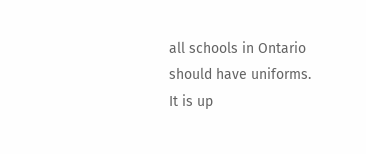all schools in Ontario should have uniforms. It is up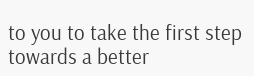to you to take the first step towards a better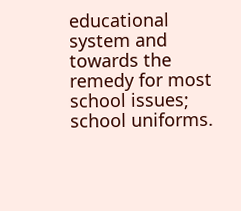educational system and towards the remedy for most school issues; school uniforms.